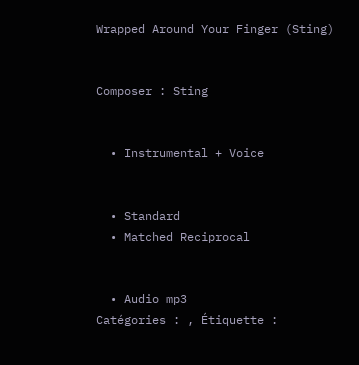Wrapped Around Your Finger (Sting)


Composer : Sting


  • Instrumental + Voice


  • Standard
  • Matched Reciprocal


  • Audio mp3
Catégories : , Étiquette :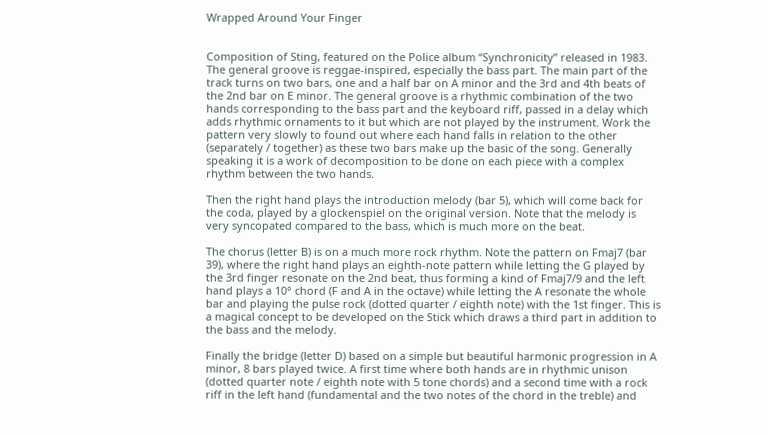Wrapped Around Your Finger


Composition of Sting, featured on the Police album “Synchronicity” released in 1983.
The general groove is reggae-inspired, especially the bass part. The main part of the track turns on two bars, one and a half bar on A minor and the 3rd and 4th beats of the 2nd bar on E minor. The general groove is a rhythmic combination of the two hands corresponding to the bass part and the keyboard riff, passed in a delay which adds rhythmic ornaments to it but which are not played by the instrument. Work the pattern very slowly to found out where each hand falls in relation to the other (separately / together) as these two bars make up the basic of the song. Generally speaking it is a work of decomposition to be done on each piece with a complex rhythm between the two hands.

Then the right hand plays the introduction melody (bar 5), which will come back for the coda, played by a glockenspiel on the original version. Note that the melody is very syncopated compared to the bass, which is much more on the beat.

The chorus (letter B) is on a much more rock rhythm. Note the pattern on Fmaj7 (bar 39), where the right hand plays an eighth-note pattern while letting the G played by the 3rd finger resonate on the 2nd beat, thus forming a kind of Fmaj7/9 and the left hand plays a 10° chord (F and A in the octave) while letting the A resonate the whole bar and playing the pulse rock (dotted quarter / eighth note) with the 1st finger. This is a magical concept to be developed on the Stick which draws a third part in addition to the bass and the melody.

Finally the bridge (letter D) based on a simple but beautiful harmonic progression in A minor, 8 bars played twice. A first time where both hands are in rhythmic unison (dotted quarter note / eighth note with 5 tone chords) and a second time with a rock riff in the left hand (fundamental and the two notes of the chord in the treble) and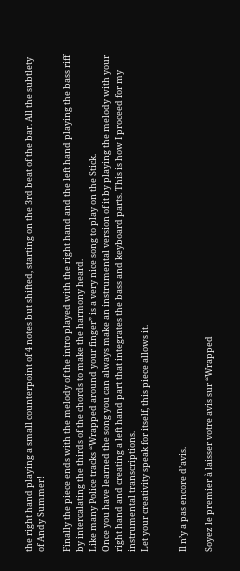the right hand playing a small counterpoint of 4 notes but shifted, starting on the 3rd beat of the bar. All the subtlety of Andy Summer!

Finally the piece ends with the melody of the intro played with the right hand and the left hand playing the bass riff by intercalating the thirds of the chords to make the harmony heard.
Like many Police tracks “Wrapped around your finger” is a very nice song to play on the Stick.
Once you have learned the song you can always make an instrumental version of it by playing the melody with your right hand and creating a left hand part that integrates the bass and keyboard parts. This is how I proceed for my instrumental transcriptions.
Let your creativity speak for itself, this piece allows it.


Il n’y a pas encore d’avis.

Soyez le premier à laisser votre avis sur “Wrapped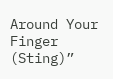Around Your Finger (Sting)”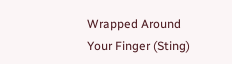Wrapped Around Your Finger (Sting)